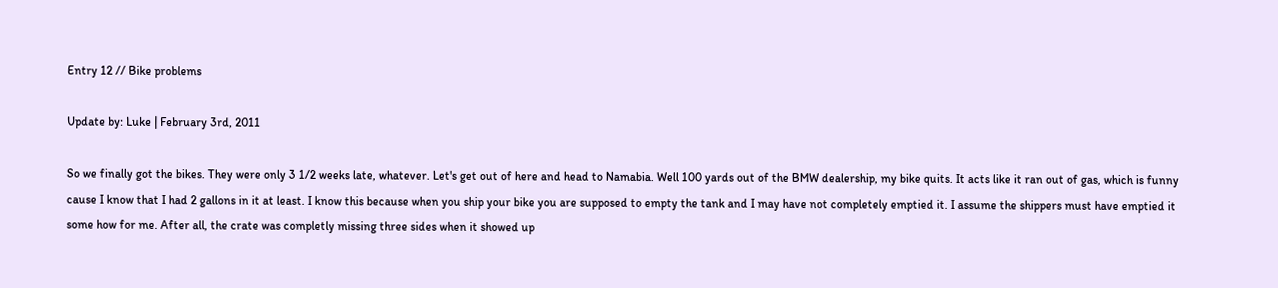Entry 12 // Bike problems

Update by: Luke | February 3rd, 2011

So we finally got the bikes. They were only 3 1/2 weeks late, whatever. Let's get out of here and head to Namabia. Well 100 yards out of the BMW dealership, my bike quits. It acts like it ran out of gas, which is funny cause I know that I had 2 gallons in it at least. I know this because when you ship your bike you are supposed to empty the tank and I may have not completely emptied it. I assume the shippers must have emptied it some how for me. After all, the crate was completly missing three sides when it showed up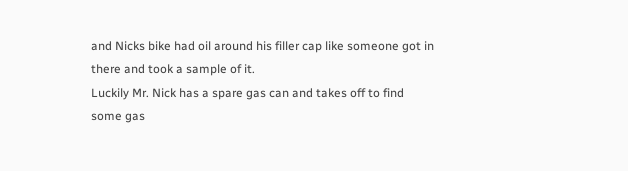and Nicks bike had oil around his filler cap like someone got in there and took a sample of it.
Luckily Mr. Nick has a spare gas can and takes off to find some gas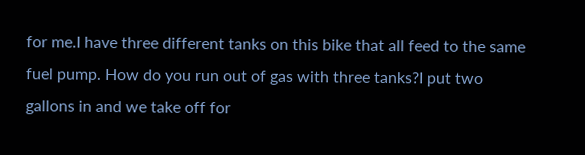for me.I have three different tanks on this bike that all feed to the same fuel pump. How do you run out of gas with three tanks?I put two gallons in and we take off for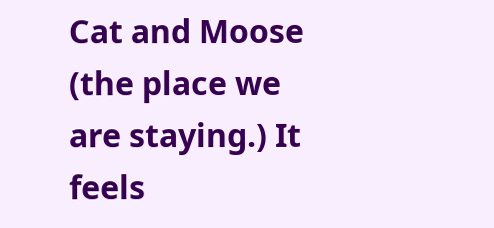Cat and Moose (the place we are staying.) It feels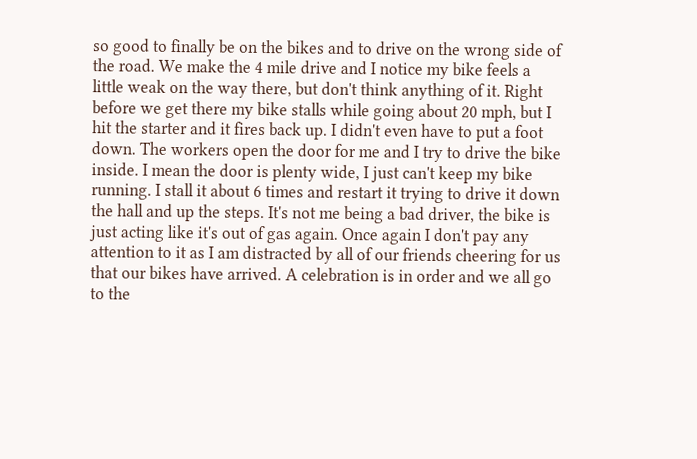so good to finally be on the bikes and to drive on the wrong side of the road. We make the 4 mile drive and I notice my bike feels a little weak on the way there, but don't think anything of it. Right before we get there my bike stalls while going about 20 mph, but I hit the starter and it fires back up. I didn't even have to put a foot down. The workers open the door for me and I try to drive the bike inside. I mean the door is plenty wide, I just can't keep my bike running. I stall it about 6 times and restart it trying to drive it down the hall and up the steps. It's not me being a bad driver, the bike is just acting like it's out of gas again. Once again I don't pay any attention to it as I am distracted by all of our friends cheering for us that our bikes have arrived. A celebration is in order and we all go to the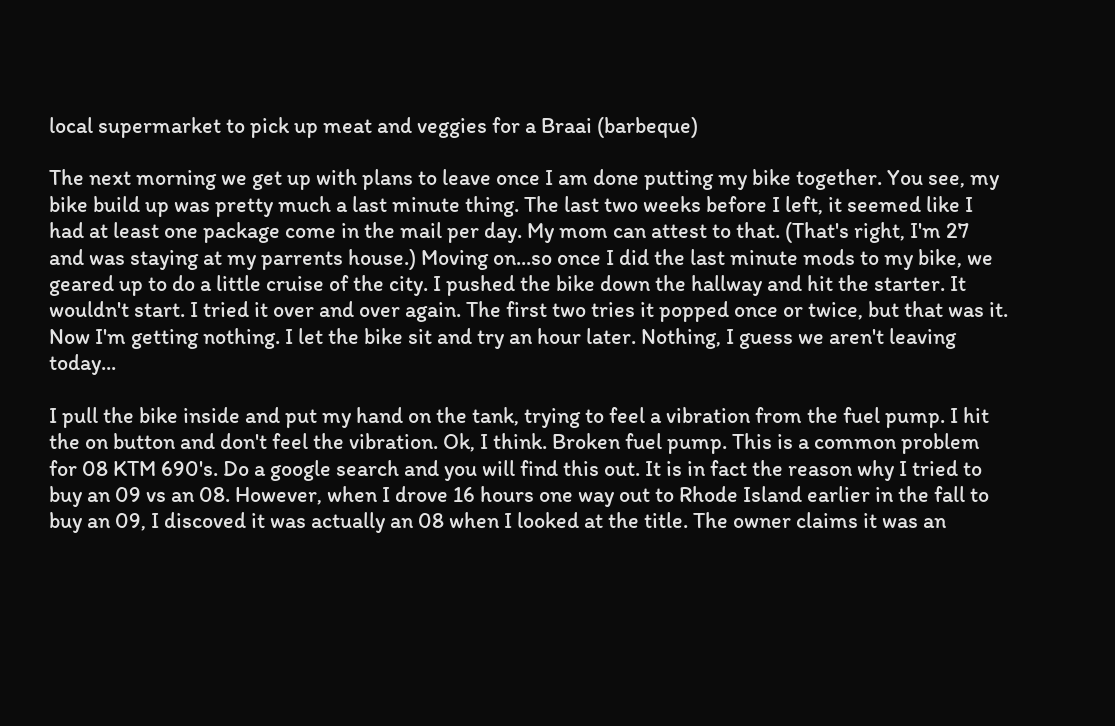local supermarket to pick up meat and veggies for a Braai (barbeque)

The next morning we get up with plans to leave once I am done putting my bike together. You see, my bike build up was pretty much a last minute thing. The last two weeks before I left, it seemed like I had at least one package come in the mail per day. My mom can attest to that. (That's right, I'm 27 and was staying at my parrents house.) Moving on...so once I did the last minute mods to my bike, we geared up to do a little cruise of the city. I pushed the bike down the hallway and hit the starter. It wouldn't start. I tried it over and over again. The first two tries it popped once or twice, but that was it. Now I'm getting nothing. I let the bike sit and try an hour later. Nothing, I guess we aren't leaving today...

I pull the bike inside and put my hand on the tank, trying to feel a vibration from the fuel pump. I hit the on button and don't feel the vibration. Ok, I think. Broken fuel pump. This is a common problem for 08 KTM 690's. Do a google search and you will find this out. It is in fact the reason why I tried to buy an 09 vs an 08. However, when I drove 16 hours one way out to Rhode Island earlier in the fall to buy an 09, I discoved it was actually an 08 when I looked at the title. The owner claims it was an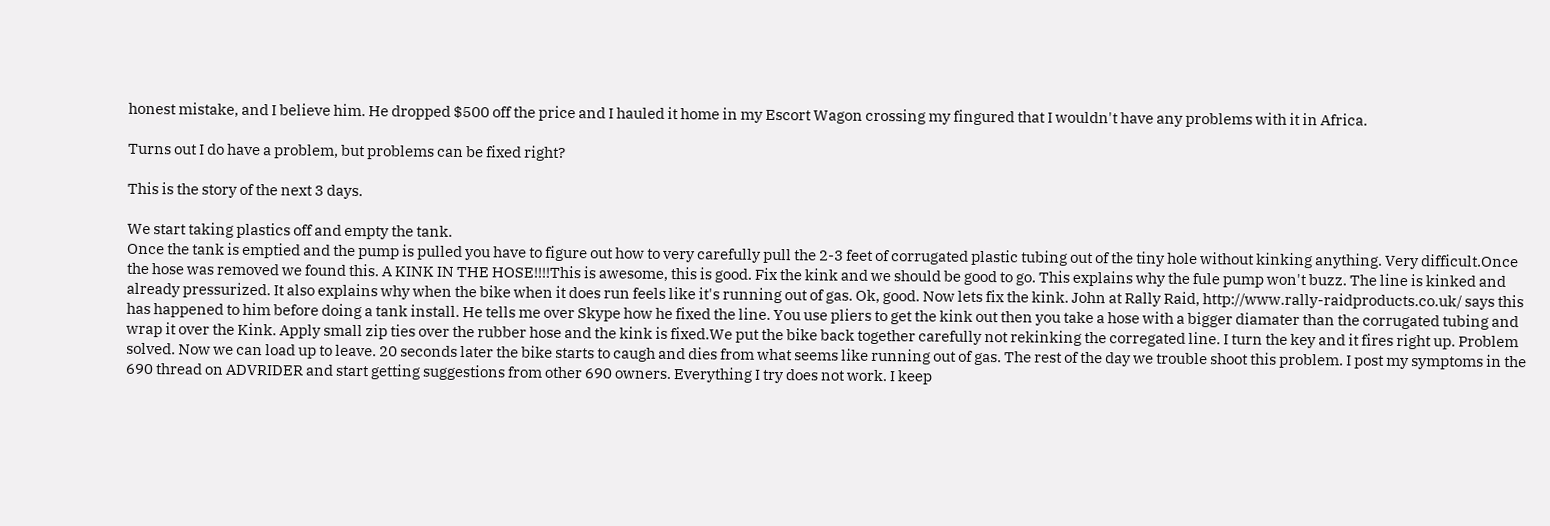honest mistake, and I believe him. He dropped $500 off the price and I hauled it home in my Escort Wagon crossing my fingured that I wouldn't have any problems with it in Africa.

Turns out I do have a problem, but problems can be fixed right?

This is the story of the next 3 days.

We start taking plastics off and empty the tank.
Once the tank is emptied and the pump is pulled you have to figure out how to very carefully pull the 2-3 feet of corrugated plastic tubing out of the tiny hole without kinking anything. Very difficult.Once the hose was removed we found this. A KINK IN THE HOSE!!!!This is awesome, this is good. Fix the kink and we should be good to go. This explains why the fule pump won't buzz. The line is kinked and already pressurized. It also explains why when the bike when it does run feels like it's running out of gas. Ok, good. Now lets fix the kink. John at Rally Raid, http://www.rally-raidproducts.co.uk/ says this has happened to him before doing a tank install. He tells me over Skype how he fixed the line. You use pliers to get the kink out then you take a hose with a bigger diamater than the corrugated tubing and wrap it over the Kink. Apply small zip ties over the rubber hose and the kink is fixed.We put the bike back together carefully not rekinking the corregated line. I turn the key and it fires right up. Problem solved. Now we can load up to leave. 20 seconds later the bike starts to caugh and dies from what seems like running out of gas. The rest of the day we trouble shoot this problem. I post my symptoms in the 690 thread on ADVRIDER and start getting suggestions from other 690 owners. Everything I try does not work. I keep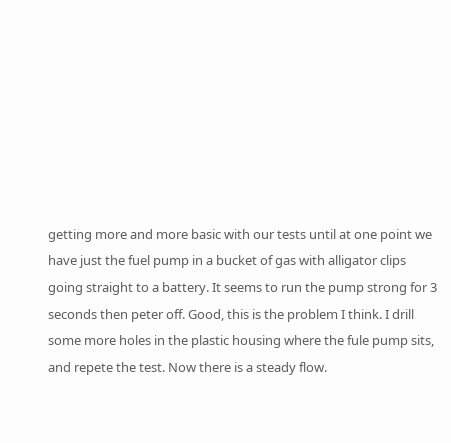getting more and more basic with our tests until at one point we have just the fuel pump in a bucket of gas with alligator clips going straight to a battery. It seems to run the pump strong for 3 seconds then peter off. Good, this is the problem I think. I drill some more holes in the plastic housing where the fule pump sits, and repete the test. Now there is a steady flow.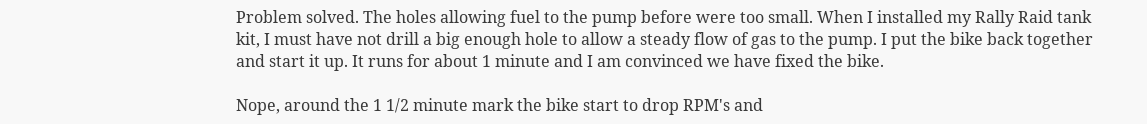Problem solved. The holes allowing fuel to the pump before were too small. When I installed my Rally Raid tank kit, I must have not drill a big enough hole to allow a steady flow of gas to the pump. I put the bike back together and start it up. It runs for about 1 minute and I am convinced we have fixed the bike.

Nope, around the 1 1/2 minute mark the bike start to drop RPM's and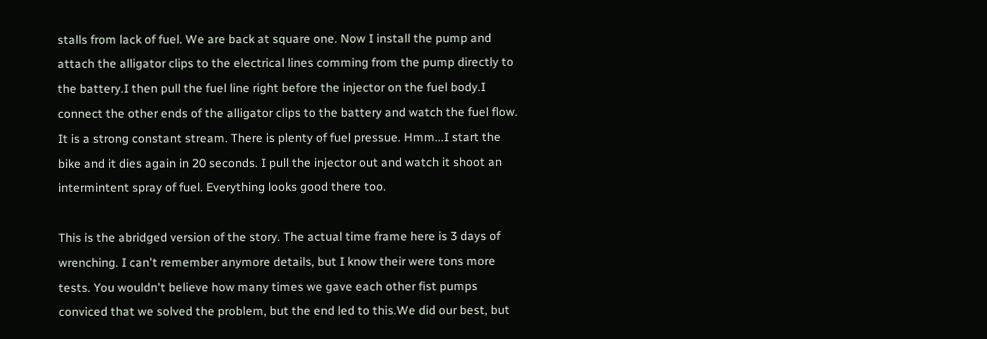stalls from lack of fuel. We are back at square one. Now I install the pump and attach the alligator clips to the electrical lines comming from the pump directly to the battery.I then pull the fuel line right before the injector on the fuel body.I connect the other ends of the alligator clips to the battery and watch the fuel flow. It is a strong constant stream. There is plenty of fuel pressue. Hmm...I start the bike and it dies again in 20 seconds. I pull the injector out and watch it shoot an intermintent spray of fuel. Everything looks good there too.

This is the abridged version of the story. The actual time frame here is 3 days of wrenching. I can't remember anymore details, but I know their were tons more tests. You wouldn't believe how many times we gave each other fist pumps conviced that we solved the problem, but the end led to this.We did our best, but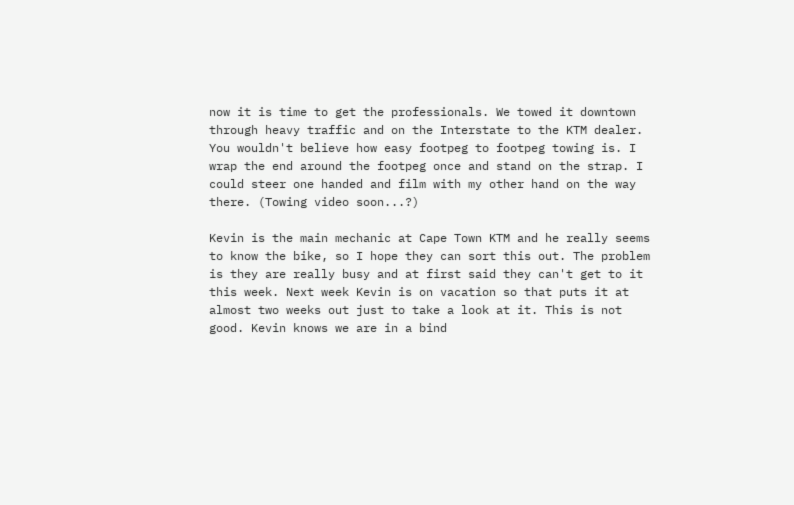now it is time to get the professionals. We towed it downtown through heavy traffic and on the Interstate to the KTM dealer. You wouldn't believe how easy footpeg to footpeg towing is. I wrap the end around the footpeg once and stand on the strap. I could steer one handed and film with my other hand on the way there. (Towing video soon...?)

Kevin is the main mechanic at Cape Town KTM and he really seems to know the bike, so I hope they can sort this out. The problem is they are really busy and at first said they can't get to it this week. Next week Kevin is on vacation so that puts it at almost two weeks out just to take a look at it. This is not good. Kevin knows we are in a bind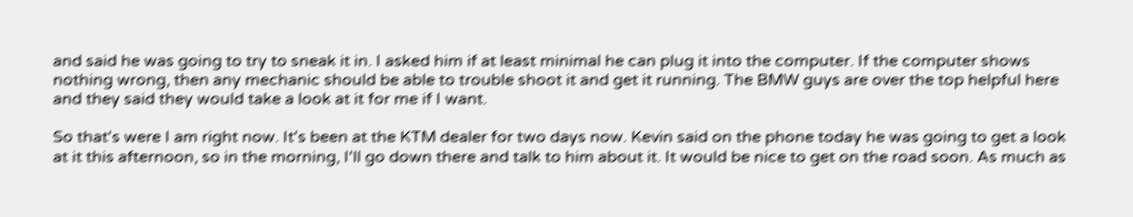and said he was going to try to sneak it in. I asked him if at least minimal he can plug it into the computer. If the computer shows nothing wrong, then any mechanic should be able to trouble shoot it and get it running. The BMW guys are over the top helpful here and they said they would take a look at it for me if I want.

So that's were I am right now. It's been at the KTM dealer for two days now. Kevin said on the phone today he was going to get a look at it this afternoon, so in the morning, I'll go down there and talk to him about it. It would be nice to get on the road soon. As much as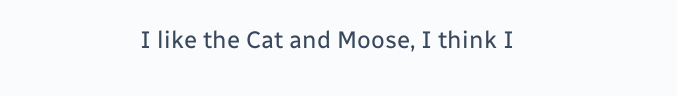I like the Cat and Moose, I think I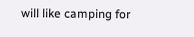will like camping for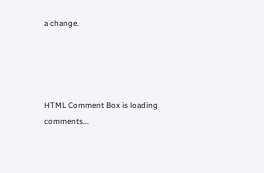a change.




HTML Comment Box is loading comments...